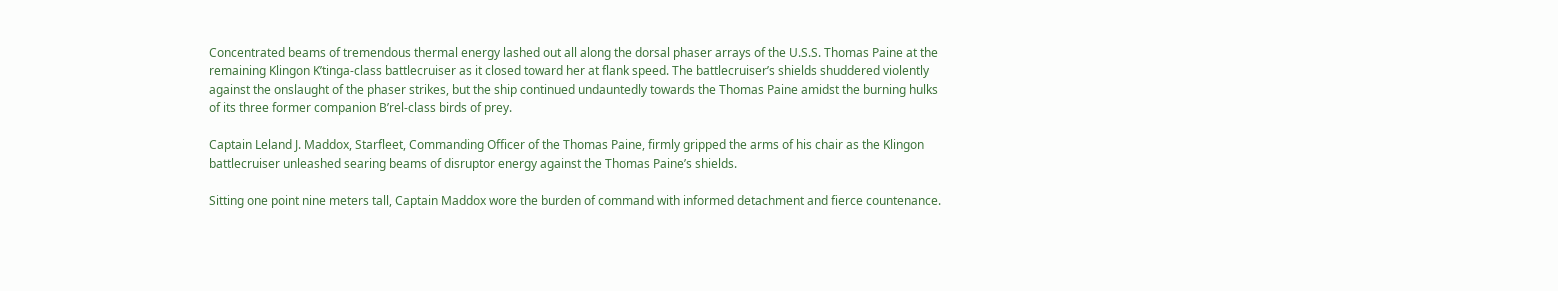Concentrated beams of tremendous thermal energy lashed out all along the dorsal phaser arrays of the U.S.S. Thomas Paine at the remaining Klingon K’tinga-class battlecruiser as it closed toward her at flank speed. The battlecruiser’s shields shuddered violently against the onslaught of the phaser strikes, but the ship continued undauntedly towards the Thomas Paine amidst the burning hulks of its three former companion B’rel-class birds of prey.

Captain Leland J. Maddox, Starfleet, Commanding Officer of the Thomas Paine, firmly gripped the arms of his chair as the Klingon battlecruiser unleashed searing beams of disruptor energy against the Thomas Paine’s shields.

Sitting one point nine meters tall, Captain Maddox wore the burden of command with informed detachment and fierce countenance.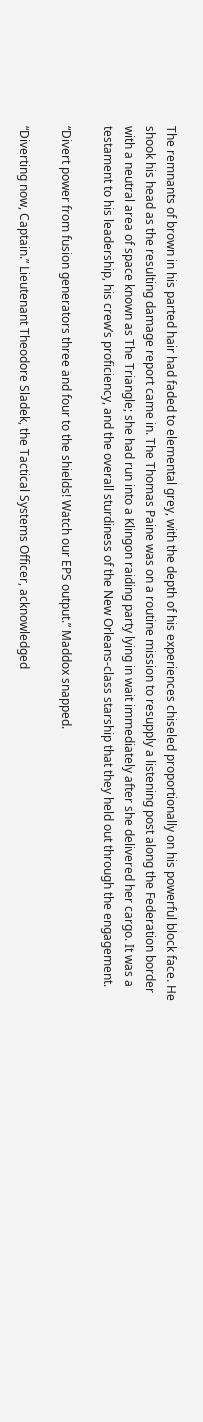The remnants of brown in his parted hair had faded to elemental grey, with the depth of his experiences chiseled proportionally on his powerful block face. He shook his head as the resulting damage report came in. The Thomas Paine was on a routine mission to resupply a listening post along the Federation border with a neutral area of space known as The Triangle; she had run into a Klingon raiding party lying in wait immediately after she delivered her cargo. It was a testament to his leadership, his crew’s proficiency, and the overall sturdiness of the New Orleans-class starship that they held out through the engagement.

“Divert power from fusion generators three and four to the shields! Watch our EPS output.” Maddox snapped.

“Diverting now, Captain.” Lieutenant Theodore Sladek, the Tactical Systems Officer, acknowledged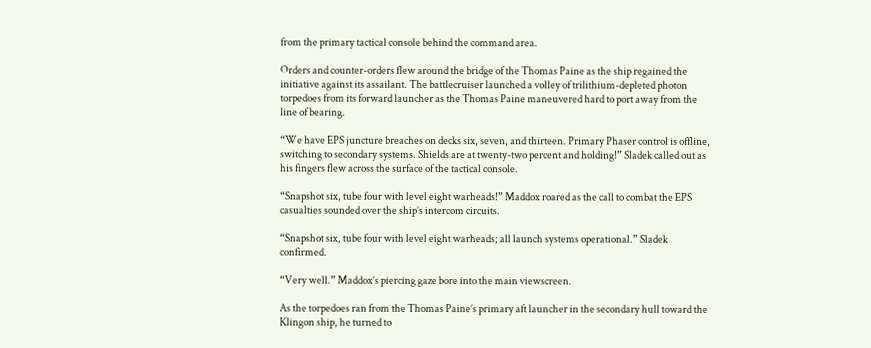from the primary tactical console behind the command area.

Orders and counter-orders flew around the bridge of the Thomas Paine as the ship regained the initiative against its assailant. The battlecruiser launched a volley of trilithium-depleted photon torpedoes from its forward launcher as the Thomas Paine maneuvered hard to port away from the line of bearing.

“We have EPS juncture breaches on decks six, seven, and thirteen. Primary Phaser control is offline, switching to secondary systems. Shields are at twenty-two percent and holding!” Sladek called out as his fingers flew across the surface of the tactical console.

“Snapshot six, tube four with level eight warheads!” Maddox roared as the call to combat the EPS casualties sounded over the ship’s intercom circuits.

“Snapshot six, tube four with level eight warheads; all launch systems operational.” Sladek confirmed.

“Very well.” Maddox’s piercing gaze bore into the main viewscreen.

As the torpedoes ran from the Thomas Paine’s primary aft launcher in the secondary hull toward the Klingon ship, he turned to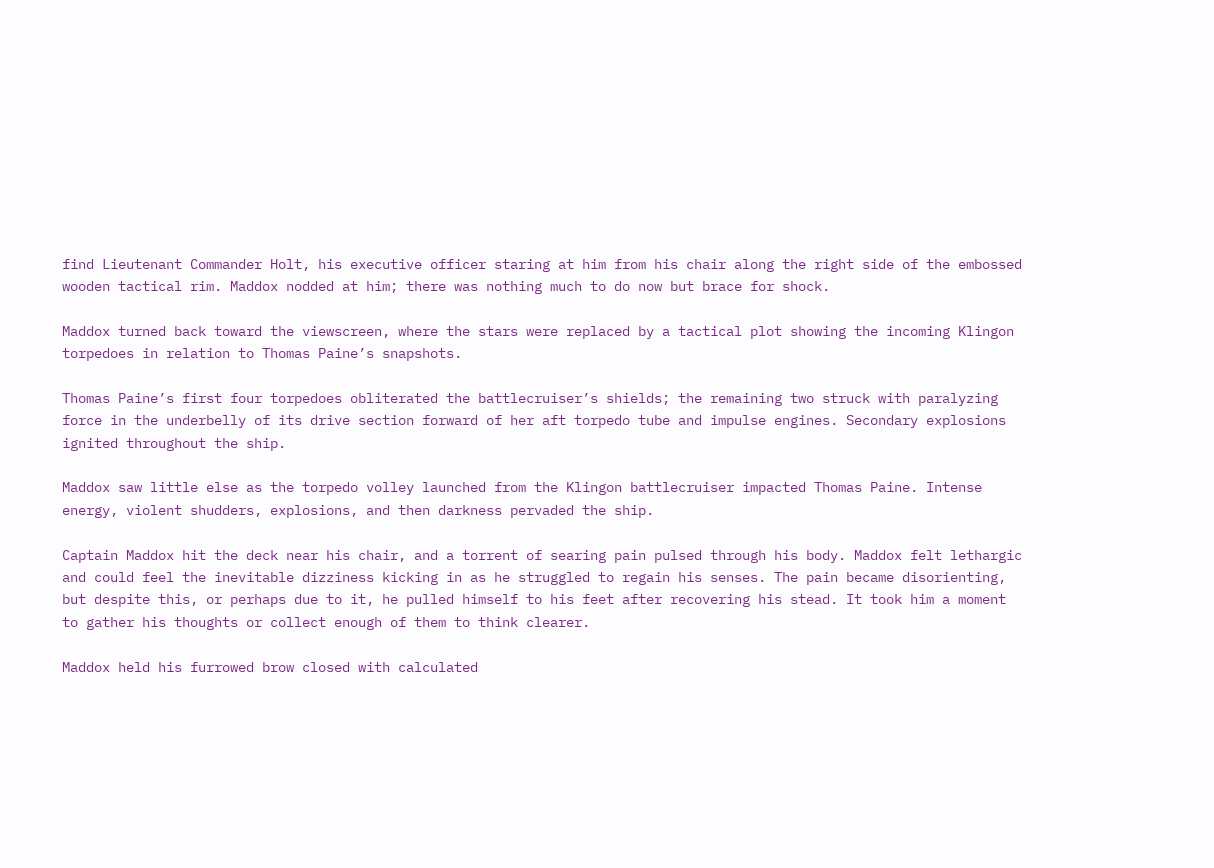find Lieutenant Commander Holt, his executive officer staring at him from his chair along the right side of the embossed wooden tactical rim. Maddox nodded at him; there was nothing much to do now but brace for shock.

Maddox turned back toward the viewscreen, where the stars were replaced by a tactical plot showing the incoming Klingon torpedoes in relation to Thomas Paine’s snapshots.

Thomas Paine’s first four torpedoes obliterated the battlecruiser’s shields; the remaining two struck with paralyzing force in the underbelly of its drive section forward of her aft torpedo tube and impulse engines. Secondary explosions ignited throughout the ship.

Maddox saw little else as the torpedo volley launched from the Klingon battlecruiser impacted Thomas Paine. Intense energy, violent shudders, explosions, and then darkness pervaded the ship.

Captain Maddox hit the deck near his chair, and a torrent of searing pain pulsed through his body. Maddox felt lethargic and could feel the inevitable dizziness kicking in as he struggled to regain his senses. The pain became disorienting, but despite this, or perhaps due to it, he pulled himself to his feet after recovering his stead. It took him a moment to gather his thoughts or collect enough of them to think clearer.

Maddox held his furrowed brow closed with calculated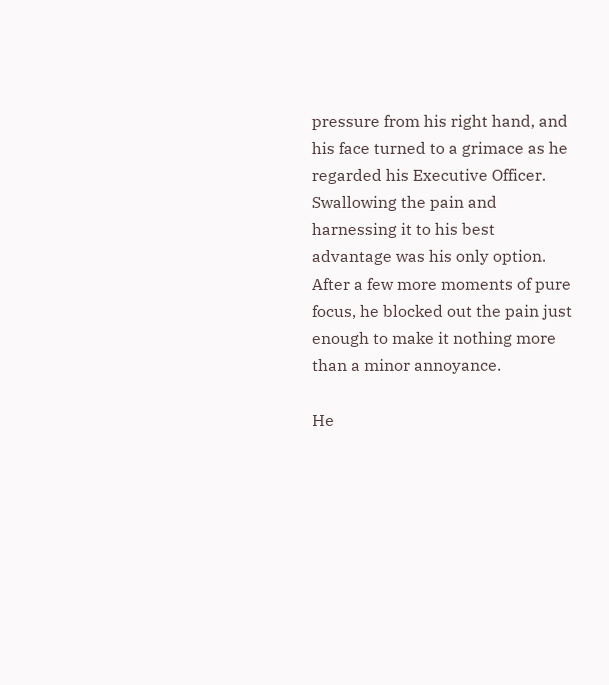pressure from his right hand, and his face turned to a grimace as he regarded his Executive Officer. Swallowing the pain and harnessing it to his best advantage was his only option. After a few more moments of pure focus, he blocked out the pain just enough to make it nothing more than a minor annoyance.

He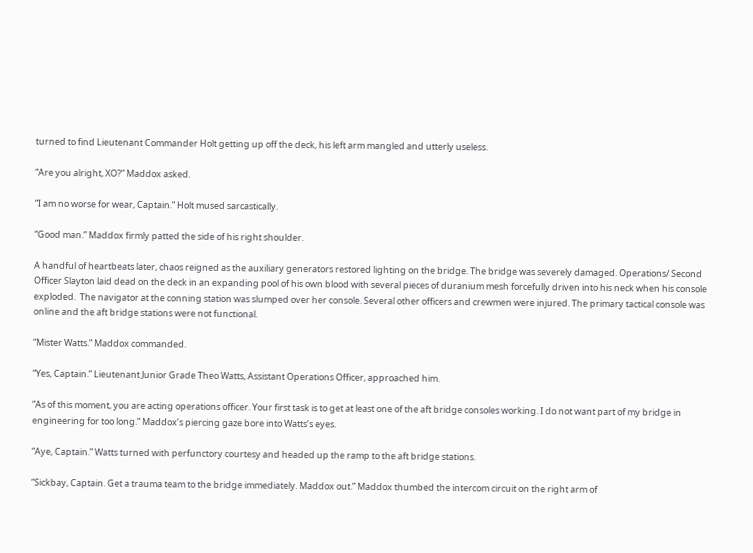turned to find Lieutenant Commander Holt getting up off the deck, his left arm mangled and utterly useless.

“Are you alright, XO?” Maddox asked.

“I am no worse for wear, Captain.” Holt mused sarcastically.

“Good man.” Maddox firmly patted the side of his right shoulder.

A handful of heartbeats later, chaos reigned as the auxiliary generators restored lighting on the bridge. The bridge was severely damaged. Operations/ Second Officer Slayton laid dead on the deck in an expanding pool of his own blood with several pieces of duranium mesh forcefully driven into his neck when his console exploded.  The navigator at the conning station was slumped over her console. Several other officers and crewmen were injured. The primary tactical console was online and the aft bridge stations were not functional.

“Mister Watts.” Maddox commanded.

“Yes, Captain.” Lieutenant Junior Grade Theo Watts, Assistant Operations Officer, approached him.

“As of this moment, you are acting operations officer. Your first task is to get at least one of the aft bridge consoles working. I do not want part of my bridge in engineering for too long.” Maddox’s piercing gaze bore into Watts’s eyes.

“Aye, Captain.” Watts turned with perfunctory courtesy and headed up the ramp to the aft bridge stations.

“Sickbay, Captain. Get a trauma team to the bridge immediately. Maddox out.” Maddox thumbed the intercom circuit on the right arm of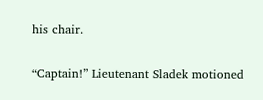his chair.

“Captain!” Lieutenant Sladek motioned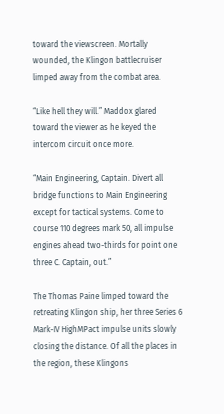toward the viewscreen. Mortally wounded, the Klingon battlecruiser limped away from the combat area.

“Like hell they will.” Maddox glared toward the viewer as he keyed the intercom circuit once more.

“Main Engineering, Captain. Divert all bridge functions to Main Engineering except for tactical systems. Come to course 110 degrees mark 50, all impulse engines ahead two-thirds for point one three C. Captain, out.”

The Thomas Paine limped toward the retreating Klingon ship, her three Series 6 Mark-IV HighMPact impulse units slowly closing the distance. Of all the places in the region, these Klingons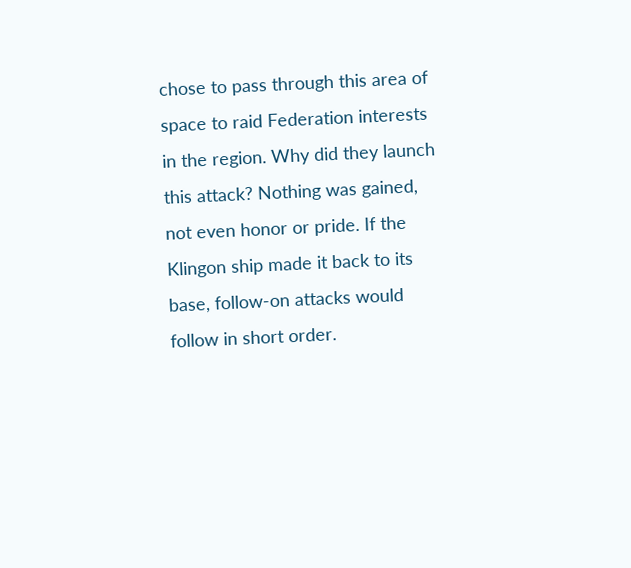chose to pass through this area of space to raid Federation interests in the region. Why did they launch this attack? Nothing was gained, not even honor or pride. If the Klingon ship made it back to its base, follow-on attacks would follow in short order.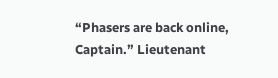“Phasers are back online, Captain.” Lieutenant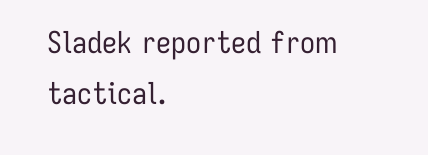Sladek reported from tactical.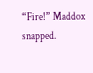“Fire!” Maddox snapped.